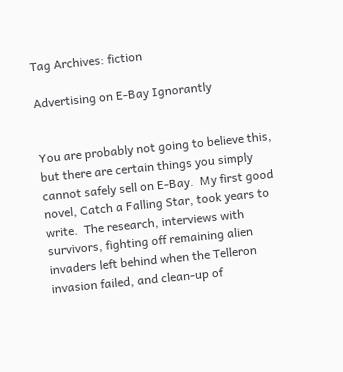Tag Archives: fiction

Advertising on E-Bay Ignorantly


You are probably not going to believe this, but there are certain things you simply cannot safely sell on E-Bay.  My first good novel, Catch a Falling Star, took years to write.  The research, interviews with survivors, fighting off remaining alien invaders left behind when the Telleron invasion failed, and clean-up of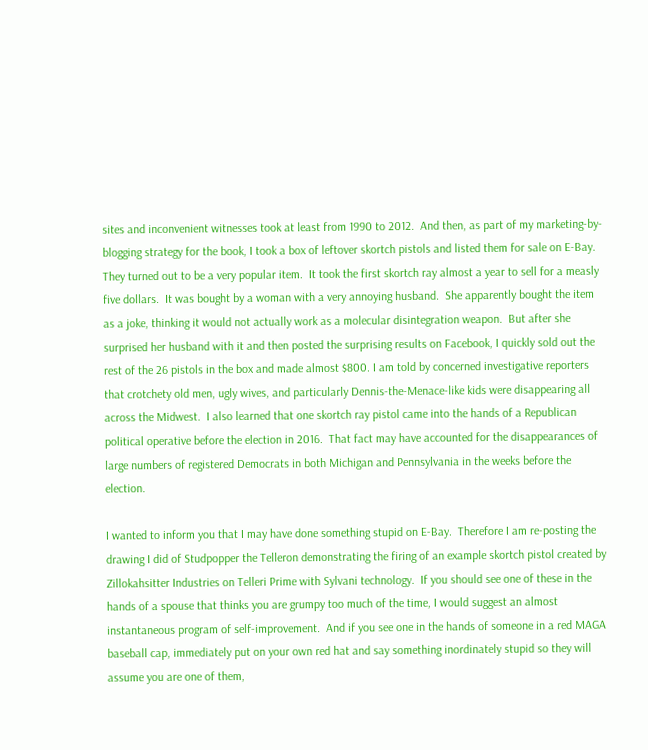sites and inconvenient witnesses took at least from 1990 to 2012.  And then, as part of my marketing-by-blogging strategy for the book, I took a box of leftover skortch pistols and listed them for sale on E-Bay.  They turned out to be a very popular item.  It took the first skortch ray almost a year to sell for a measly five dollars.  It was bought by a woman with a very annoying husband.  She apparently bought the item as a joke, thinking it would not actually work as a molecular disintegration weapon.  But after she surprised her husband with it and then posted the surprising results on Facebook, I quickly sold out the rest of the 26 pistols in the box and made almost $800. I am told by concerned investigative reporters that crotchety old men, ugly wives, and particularly Dennis-the-Menace-like kids were disappearing all across the Midwest.  I also learned that one skortch ray pistol came into the hands of a Republican political operative before the election in 2016.  That fact may have accounted for the disappearances of large numbers of registered Democrats in both Michigan and Pennsylvania in the weeks before the election.

I wanted to inform you that I may have done something stupid on E-Bay.  Therefore I am re-posting the drawing I did of Studpopper the Telleron demonstrating the firing of an example skortch pistol created by Zillokahsitter Industries on Telleri Prime with Sylvani technology.  If you should see one of these in the hands of a spouse that thinks you are grumpy too much of the time, I would suggest an almost instantaneous program of self-improvement.  And if you see one in the hands of someone in a red MAGA baseball cap, immediately put on your own red hat and say something inordinately stupid so they will assume you are one of them,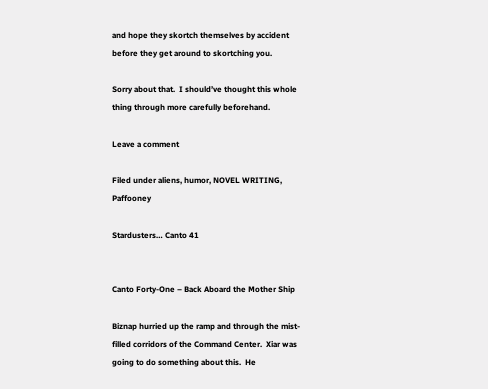and hope they skortch themselves by accident before they get around to skortching you.

Sorry about that.  I should’ve thought this whole thing through more carefully beforehand.

Leave a comment

Filed under aliens, humor, NOVEL WRITING, Paffooney

Stardusters… Canto 41


Canto Forty-One – Back Aboard the Mother Ship

Biznap hurried up the ramp and through the mist-filled corridors of the Command Center.  Xiar was going to do something about this.  He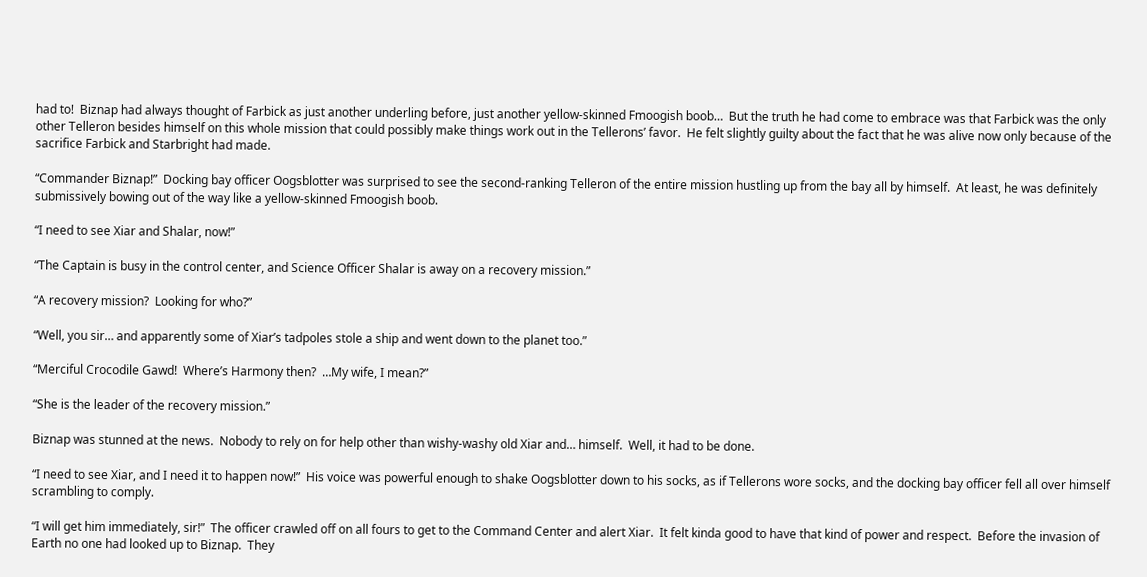had to!  Biznap had always thought of Farbick as just another underling before, just another yellow-skinned Fmoogish boob…  But the truth he had come to embrace was that Farbick was the only other Telleron besides himself on this whole mission that could possibly make things work out in the Tellerons’ favor.  He felt slightly guilty about the fact that he was alive now only because of the sacrifice Farbick and Starbright had made.

“Commander Biznap!”  Docking bay officer Oogsblotter was surprised to see the second-ranking Telleron of the entire mission hustling up from the bay all by himself.  At least, he was definitely submissively bowing out of the way like a yellow-skinned Fmoogish boob.

“I need to see Xiar and Shalar, now!”

“The Captain is busy in the control center, and Science Officer Shalar is away on a recovery mission.”

“A recovery mission?  Looking for who?”

“Well, you sir… and apparently some of Xiar’s tadpoles stole a ship and went down to the planet too.”

“Merciful Crocodile Gawd!  Where’s Harmony then?  …My wife, I mean?”

“She is the leader of the recovery mission.”

Biznap was stunned at the news.  Nobody to rely on for help other than wishy-washy old Xiar and… himself.  Well, it had to be done.

“I need to see Xiar, and I need it to happen now!”  His voice was powerful enough to shake Oogsblotter down to his socks, as if Tellerons wore socks, and the docking bay officer fell all over himself scrambling to comply.

“I will get him immediately, sir!”  The officer crawled off on all fours to get to the Command Center and alert Xiar.  It felt kinda good to have that kind of power and respect.  Before the invasion of Earth no one had looked up to Biznap.  They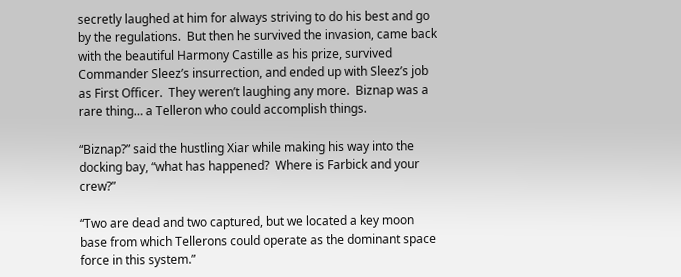secretly laughed at him for always striving to do his best and go by the regulations.  But then he survived the invasion, came back with the beautiful Harmony Castille as his prize, survived Commander Sleez’s insurrection, and ended up with Sleez’s job as First Officer.  They weren’t laughing any more.  Biznap was a rare thing… a Telleron who could accomplish things.

“Biznap?” said the hustling Xiar while making his way into the docking bay, “what has happened?  Where is Farbick and your crew?”

“Two are dead and two captured, but we located a key moon base from which Tellerons could operate as the dominant space force in this system.”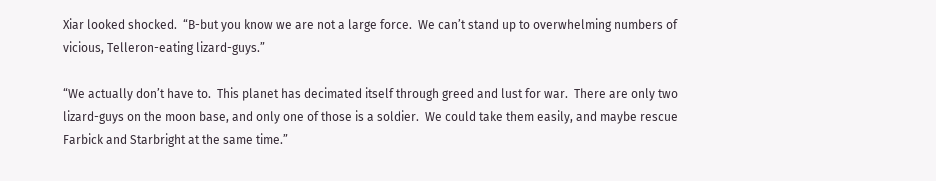Xiar looked shocked.  “B-but you know we are not a large force.  We can’t stand up to overwhelming numbers of vicious, Telleron-eating lizard-guys.”

“We actually don’t have to.  This planet has decimated itself through greed and lust for war.  There are only two lizard-guys on the moon base, and only one of those is a soldier.  We could take them easily, and maybe rescue Farbick and Starbright at the same time.”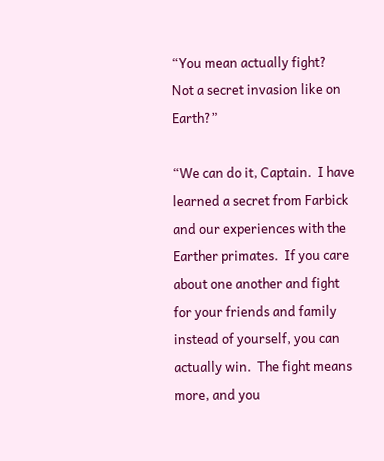“You mean actually fight?  Not a secret invasion like on Earth?”

“We can do it, Captain.  I have learned a secret from Farbick and our experiences with the Earther primates.  If you care about one another and fight for your friends and family instead of yourself, you can actually win.  The fight means more, and you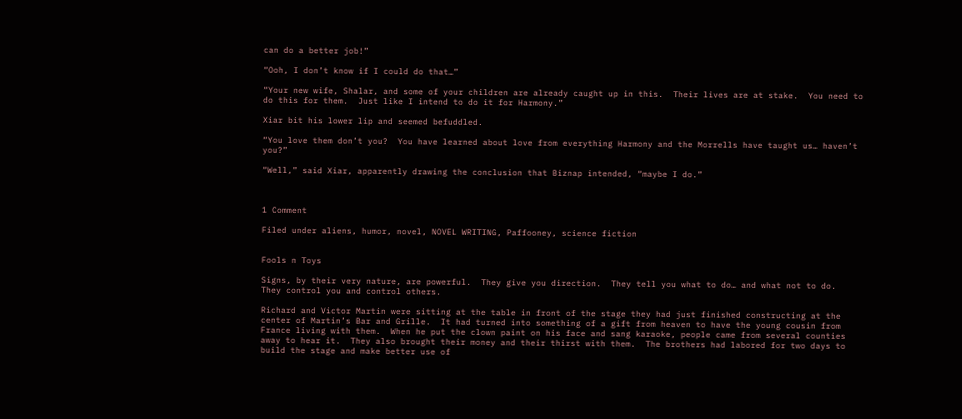can do a better job!”

“Ooh, I don’t know if I could do that…”

“Your new wife, Shalar, and some of your children are already caught up in this.  Their lives are at stake.  You need to do this for them.  Just like I intend to do it for Harmony.”

Xiar bit his lower lip and seemed befuddled.

“You love them don’t you?  You have learned about love from everything Harmony and the Morrells have taught us… haven’t you?”

“Well,” said Xiar, apparently drawing the conclusion that Biznap intended, “maybe I do.”



1 Comment

Filed under aliens, humor, novel, NOVEL WRITING, Paffooney, science fiction


Fools n Toys

Signs, by their very nature, are powerful.  They give you direction.  They tell you what to do… and what not to do.  They control you and control others.

Richard and Victor Martin were sitting at the table in front of the stage they had just finished constructing at the center of Martin’s Bar and Grille.  It had turned into something of a gift from heaven to have the young cousin from France living with them.  When he put the clown paint on his face and sang karaoke, people came from several counties away to hear it.  They also brought their money and their thirst with them.  The brothers had labored for two days to build the stage and make better use of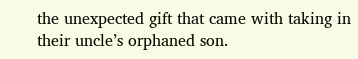the unexpected gift that came with taking in their uncle’s orphaned son.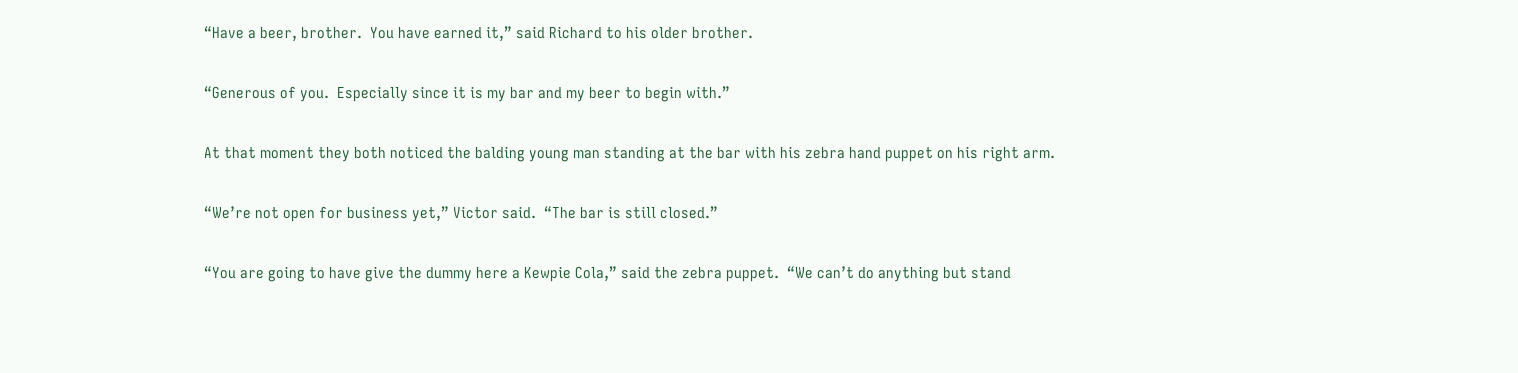“Have a beer, brother.  You have earned it,” said Richard to his older brother.

“Generous of you.  Especially since it is my bar and my beer to begin with.”

At that moment they both noticed the balding young man standing at the bar with his zebra hand puppet on his right arm.

“We’re not open for business yet,” Victor said.  “The bar is still closed.”

“You are going to have give the dummy here a Kewpie Cola,” said the zebra puppet.  “We can’t do anything but stand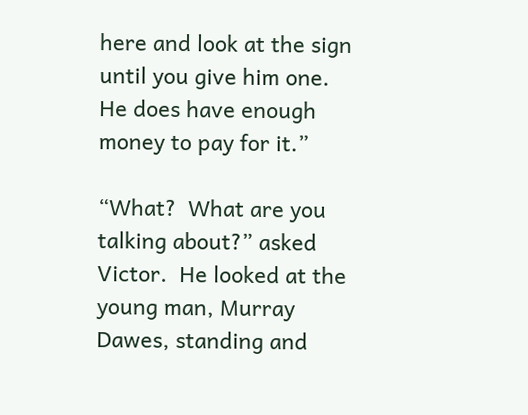here and look at the sign until you give him one.  He does have enough money to pay for it.”

“What?  What are you talking about?” asked Victor.  He looked at the young man, Murray Dawes, standing and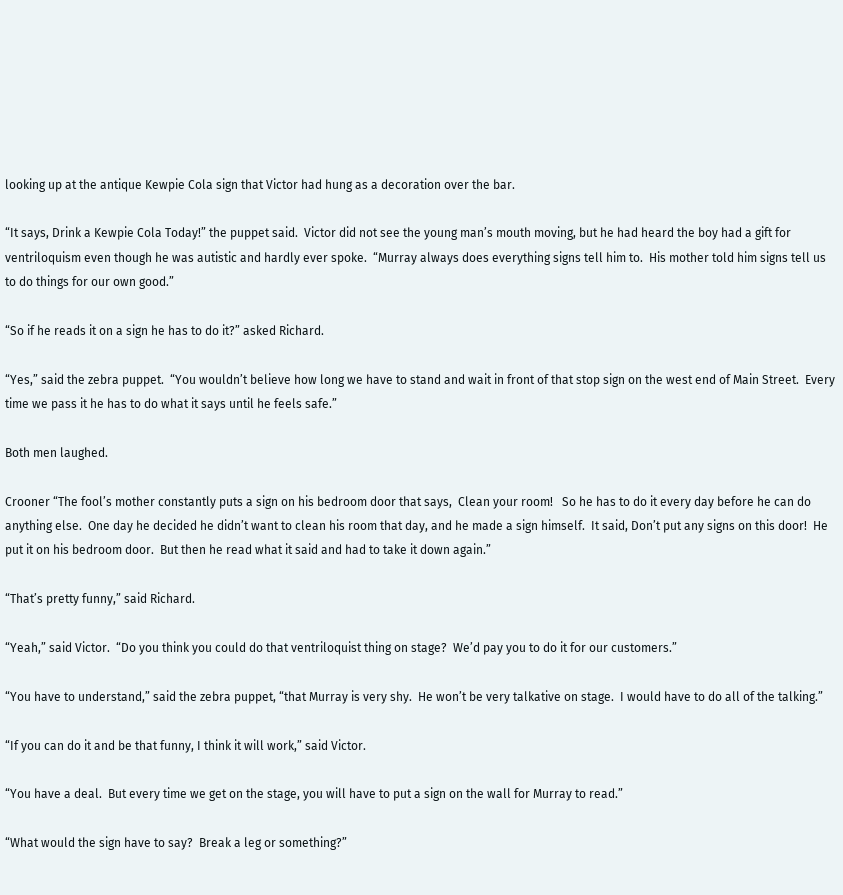looking up at the antique Kewpie Cola sign that Victor had hung as a decoration over the bar.

“It says, Drink a Kewpie Cola Today!” the puppet said.  Victor did not see the young man’s mouth moving, but he had heard the boy had a gift for ventriloquism even though he was autistic and hardly ever spoke.  “Murray always does everything signs tell him to.  His mother told him signs tell us to do things for our own good.”

“So if he reads it on a sign he has to do it?” asked Richard.

“Yes,” said the zebra puppet.  “You wouldn’t believe how long we have to stand and wait in front of that stop sign on the west end of Main Street.  Every time we pass it he has to do what it says until he feels safe.”

Both men laughed.

Crooner “The fool’s mother constantly puts a sign on his bedroom door that says,  Clean your room!   So he has to do it every day before he can do anything else.  One day he decided he didn’t want to clean his room that day, and he made a sign himself.  It said, Don’t put any signs on this door!  He put it on his bedroom door.  But then he read what it said and had to take it down again.”

“That’s pretty funny,” said Richard.

“Yeah,” said Victor.  “Do you think you could do that ventriloquist thing on stage?  We’d pay you to do it for our customers.”

“You have to understand,” said the zebra puppet, “that Murray is very shy.  He won’t be very talkative on stage.  I would have to do all of the talking.”

“If you can do it and be that funny, I think it will work,” said Victor.

“You have a deal.  But every time we get on the stage, you will have to put a sign on the wall for Murray to read.”

“What would the sign have to say?  Break a leg or something?”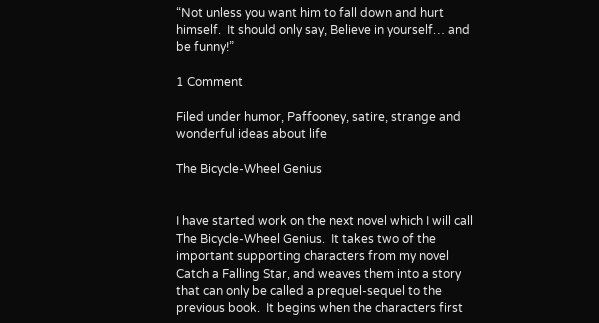“Not unless you want him to fall down and hurt himself.  It should only say, Believe in yourself… and be funny!”

1 Comment

Filed under humor, Paffooney, satire, strange and wonderful ideas about life

The Bicycle-Wheel Genius


I have started work on the next novel which I will call The Bicycle-Wheel Genius.  It takes two of the important supporting characters from my novel Catch a Falling Star, and weaves them into a story that can only be called a prequel-sequel to the previous book.  It begins when the characters first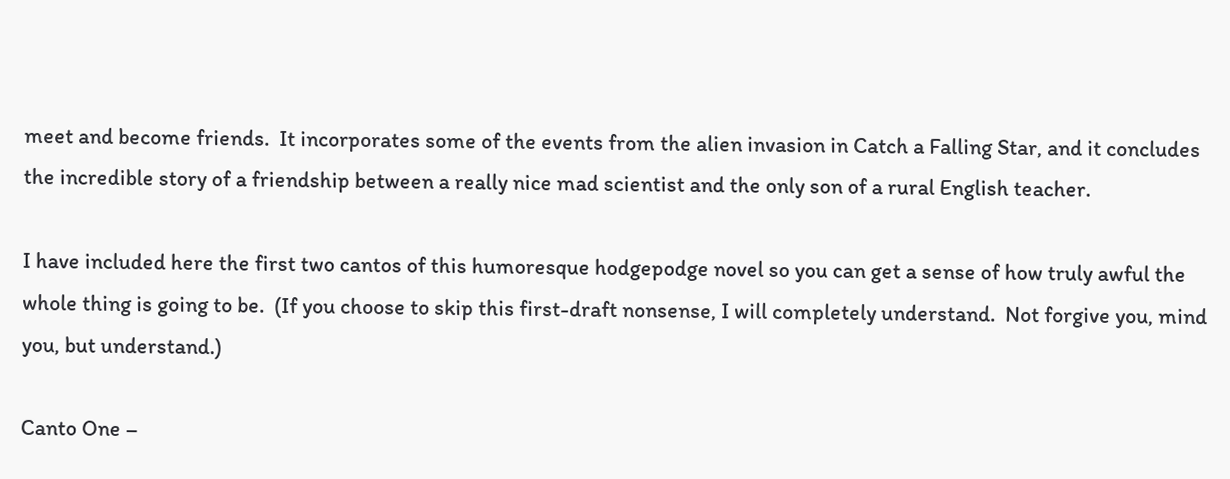meet and become friends.  It incorporates some of the events from the alien invasion in Catch a Falling Star, and it concludes the incredible story of a friendship between a really nice mad scientist and the only son of a rural English teacher.

I have included here the first two cantos of this humoresque hodgepodge novel so you can get a sense of how truly awful the whole thing is going to be.  (If you choose to skip this first-draft nonsense, I will completely understand.  Not forgive you, mind you, but understand.)

Canto One –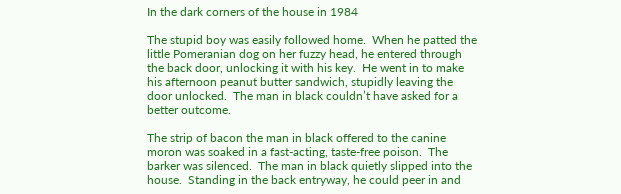In the dark corners of the house in 1984

The stupid boy was easily followed home.  When he patted the little Pomeranian dog on her fuzzy head, he entered through the back door, unlocking it with his key.  He went in to make his afternoon peanut butter sandwich, stupidly leaving the door unlocked.  The man in black couldn’t have asked for a better outcome.

The strip of bacon the man in black offered to the canine moron was soaked in a fast-acting, taste-free poison.  The barker was silenced.  The man in black quietly slipped into the house.  Standing in the back entryway, he could peer in and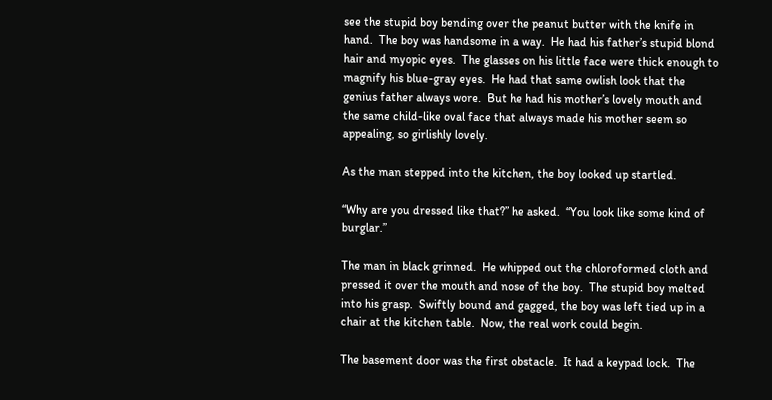see the stupid boy bending over the peanut butter with the knife in hand.  The boy was handsome in a way.  He had his father’s stupid blond hair and myopic eyes.  The glasses on his little face were thick enough to magnify his blue-gray eyes.  He had that same owlish look that the genius father always wore.  But he had his mother’s lovely mouth and the same child-like oval face that always made his mother seem so appealing, so girlishly lovely.

As the man stepped into the kitchen, the boy looked up startled.

“Why are you dressed like that?” he asked.  “You look like some kind of burglar.”

The man in black grinned.  He whipped out the chloroformed cloth and pressed it over the mouth and nose of the boy.  The stupid boy melted into his grasp.  Swiftly bound and gagged, the boy was left tied up in a chair at the kitchen table.  Now, the real work could begin.

The basement door was the first obstacle.  It had a keypad lock.  The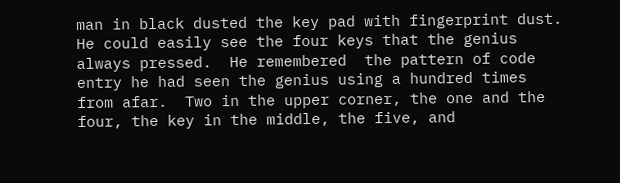man in black dusted the key pad with fingerprint dust.  He could easily see the four keys that the genius always pressed.  He remembered  the pattern of code entry he had seen the genius using a hundred times from afar.  Two in the upper corner, the one and the four, the key in the middle, the five, and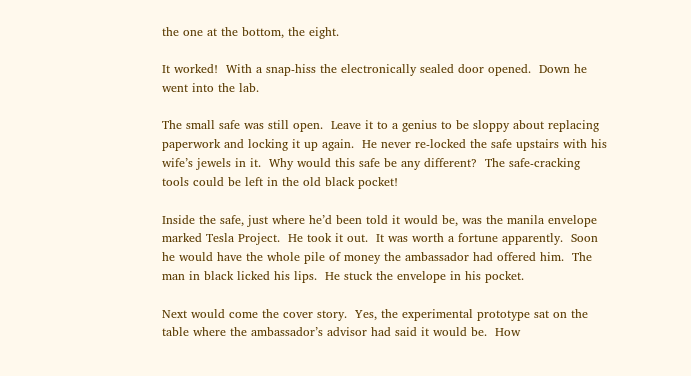the one at the bottom, the eight.

It worked!  With a snap-hiss the electronically sealed door opened.  Down he went into the lab.

The small safe was still open.  Leave it to a genius to be sloppy about replacing paperwork and locking it up again.  He never re-locked the safe upstairs with his wife’s jewels in it.  Why would this safe be any different?  The safe-cracking tools could be left in the old black pocket!

Inside the safe, just where he’d been told it would be, was the manila envelope marked Tesla Project.  He took it out.  It was worth a fortune apparently.  Soon he would have the whole pile of money the ambassador had offered him.  The man in black licked his lips.  He stuck the envelope in his pocket.

Next would come the cover story.  Yes, the experimental prototype sat on the table where the ambassador’s advisor had said it would be.  How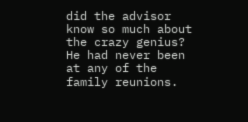did the advisor know so much about the crazy genius?  He had never been at any of the family reunions.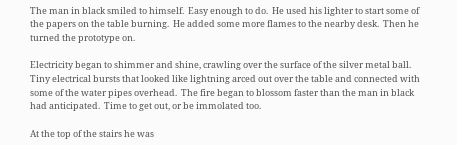The man in black smiled to himself.  Easy enough to do.  He used his lighter to start some of the papers on the table burning.  He added some more flames to the nearby desk.  Then he turned the prototype on.

Electricity began to shimmer and shine, crawling over the surface of the silver metal ball.  Tiny electrical bursts that looked like lightning arced out over the table and connected with some of the water pipes overhead.  The fire began to blossom faster than the man in black had anticipated.  Time to get out, or be immolated too.

At the top of the stairs he was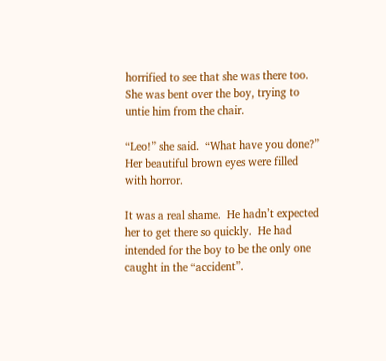horrified to see that she was there too.  She was bent over the boy, trying to untie him from the chair.

“Leo!” she said.  “What have you done?”   Her beautiful brown eyes were filled with horror.

It was a real shame.  He hadn’t expected her to get there so quickly.  He had intended for the boy to be the only one caught in the “accident”.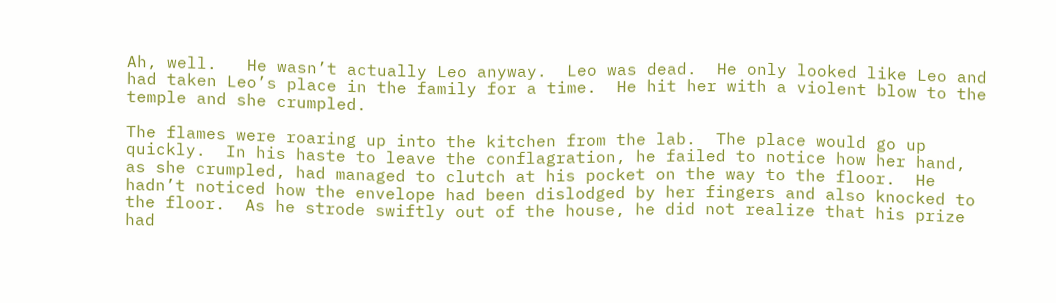Ah, well.   He wasn’t actually Leo anyway.  Leo was dead.  He only looked like Leo and had taken Leo’s place in the family for a time.  He hit her with a violent blow to the temple and she crumpled.

The flames were roaring up into the kitchen from the lab.  The place would go up quickly.  In his haste to leave the conflagration, he failed to notice how her hand, as she crumpled, had managed to clutch at his pocket on the way to the floor.  He hadn’t noticed how the envelope had been dislodged by her fingers and also knocked to the floor.  As he strode swiftly out of the house, he did not realize that his prize had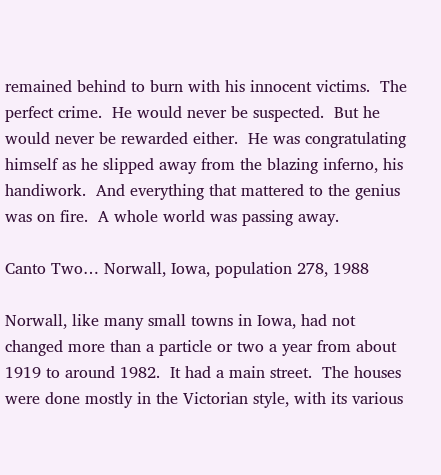remained behind to burn with his innocent victims.  The perfect crime.  He would never be suspected.  But he would never be rewarded either.  He was congratulating himself as he slipped away from the blazing inferno, his handiwork.  And everything that mattered to the genius was on fire.  A whole world was passing away.

Canto Two… Norwall, Iowa, population 278, 1988

Norwall, like many small towns in Iowa, had not changed more than a particle or two a year from about 1919 to around 1982.  It had a main street.  The houses were done mostly in the Victorian style, with its various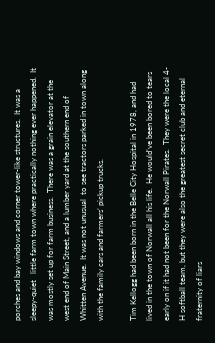porches and bay windows and corner tower-like structures.  It was a sleepy-quiet   little farm town where practically nothing ever happened.  It was mostly set up for farm business.  There was a grain elevator at the west end of Main Street, and a lumber yard at the southern end of Whitten Avenue.  It was not unusual  to see tractors parked in town along with the family cars and farmers’ pickup trucks.

Tim Kellogg had been born in the Belle City Hospital in 1978, and had lived in the town of Norwall all his life.  He would’ve been bored to tears early on if it had not been for the Norwall Pirates.  They were the local 4-H softball team, but they were also the greatest secret club and eternal fraternity of liars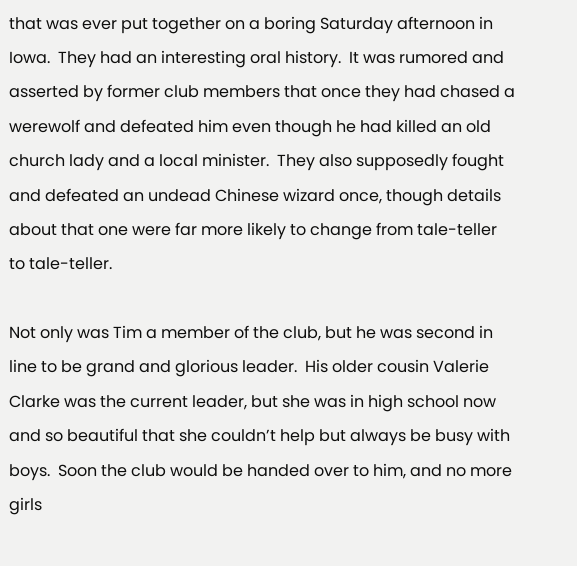that was ever put together on a boring Saturday afternoon in Iowa.  They had an interesting oral history.  It was rumored and asserted by former club members that once they had chased a werewolf and defeated him even though he had killed an old church lady and a local minister.  They also supposedly fought and defeated an undead Chinese wizard once, though details about that one were far more likely to change from tale-teller to tale-teller.

Not only was Tim a member of the club, but he was second in line to be grand and glorious leader.  His older cousin Valerie Clarke was the current leader, but she was in high school now and so beautiful that she couldn’t help but always be busy with boys.  Soon the club would be handed over to him, and no more girls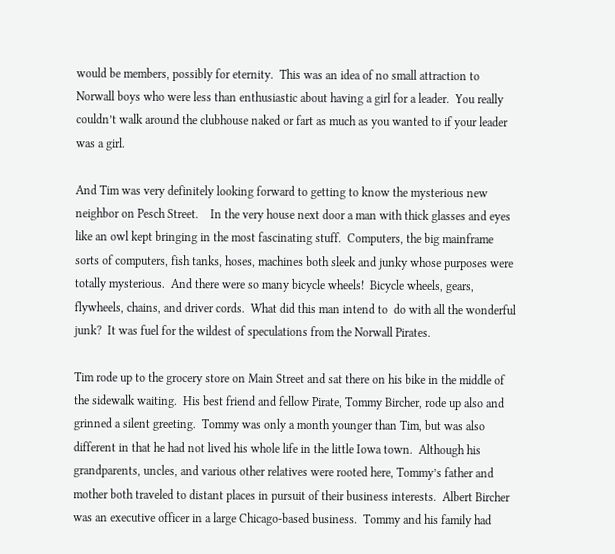would be members, possibly for eternity.  This was an idea of no small attraction to Norwall boys who were less than enthusiastic about having a girl for a leader.  You really couldn’t walk around the clubhouse naked or fart as much as you wanted to if your leader was a girl.

And Tim was very definitely looking forward to getting to know the mysterious new neighbor on Pesch Street.    In the very house next door a man with thick glasses and eyes like an owl kept bringing in the most fascinating stuff.  Computers, the big mainframe sorts of computers, fish tanks, hoses, machines both sleek and junky whose purposes were totally mysterious.  And there were so many bicycle wheels!  Bicycle wheels, gears, flywheels, chains, and driver cords.  What did this man intend to  do with all the wonderful  junk?  It was fuel for the wildest of speculations from the Norwall Pirates.

Tim rode up to the grocery store on Main Street and sat there on his bike in the middle of the sidewalk waiting.  His best friend and fellow Pirate, Tommy Bircher, rode up also and grinned a silent greeting.  Tommy was only a month younger than Tim, but was also different in that he had not lived his whole life in the little Iowa town.  Although his grandparents, uncles, and various other relatives were rooted here, Tommy’s father and mother both traveled to distant places in pursuit of their business interests.  Albert Bircher was an executive officer in a large Chicago-based business.  Tommy and his family had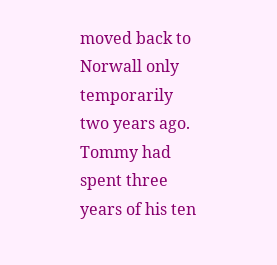moved back to Norwall only temporarily two years ago.  Tommy had spent three years of his ten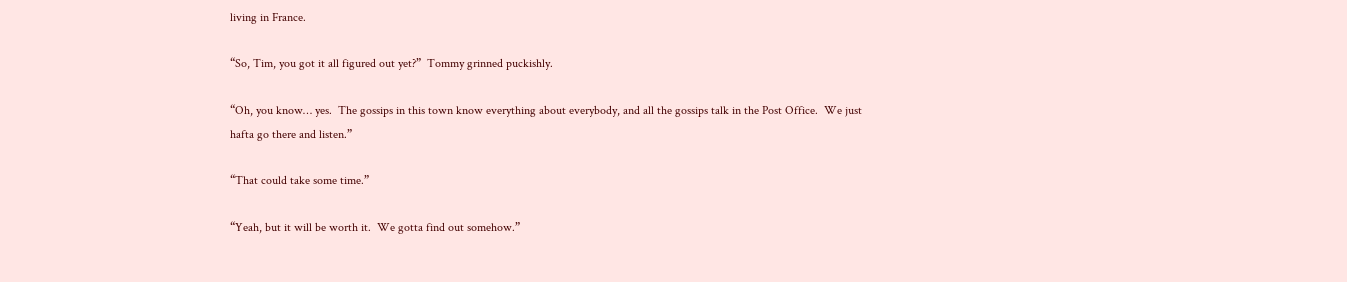living in France.

“So, Tim, you got it all figured out yet?”  Tommy grinned puckishly.

“Oh, you know… yes.  The gossips in this town know everything about everybody, and all the gossips talk in the Post Office.  We just hafta go there and listen.”

“That could take some time.”

“Yeah, but it will be worth it.  We gotta find out somehow.”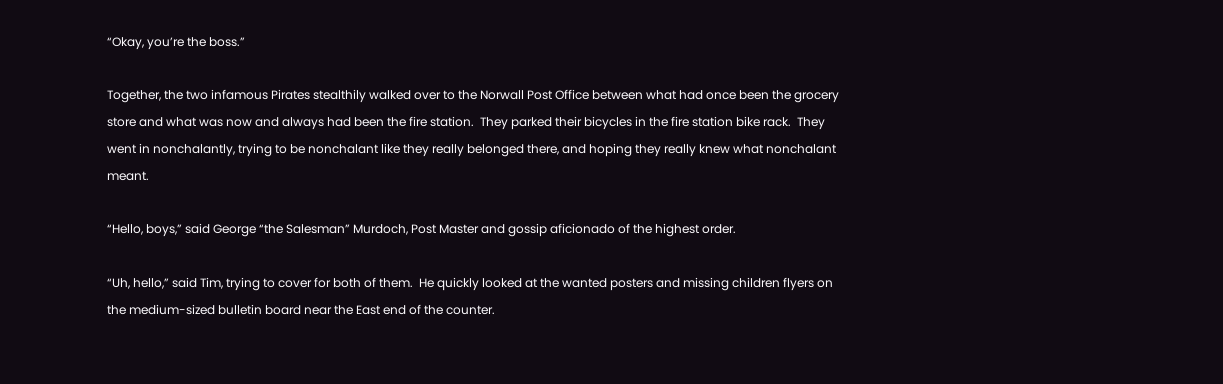“Okay, you’re the boss.”

Together, the two infamous Pirates stealthily walked over to the Norwall Post Office between what had once been the grocery store and what was now and always had been the fire station.  They parked their bicycles in the fire station bike rack.  They went in nonchalantly, trying to be nonchalant like they really belonged there, and hoping they really knew what nonchalant meant.

“Hello, boys,” said George “the Salesman” Murdoch, Post Master and gossip aficionado of the highest order.

“Uh, hello,” said Tim, trying to cover for both of them.  He quickly looked at the wanted posters and missing children flyers on the medium-sized bulletin board near the East end of the counter.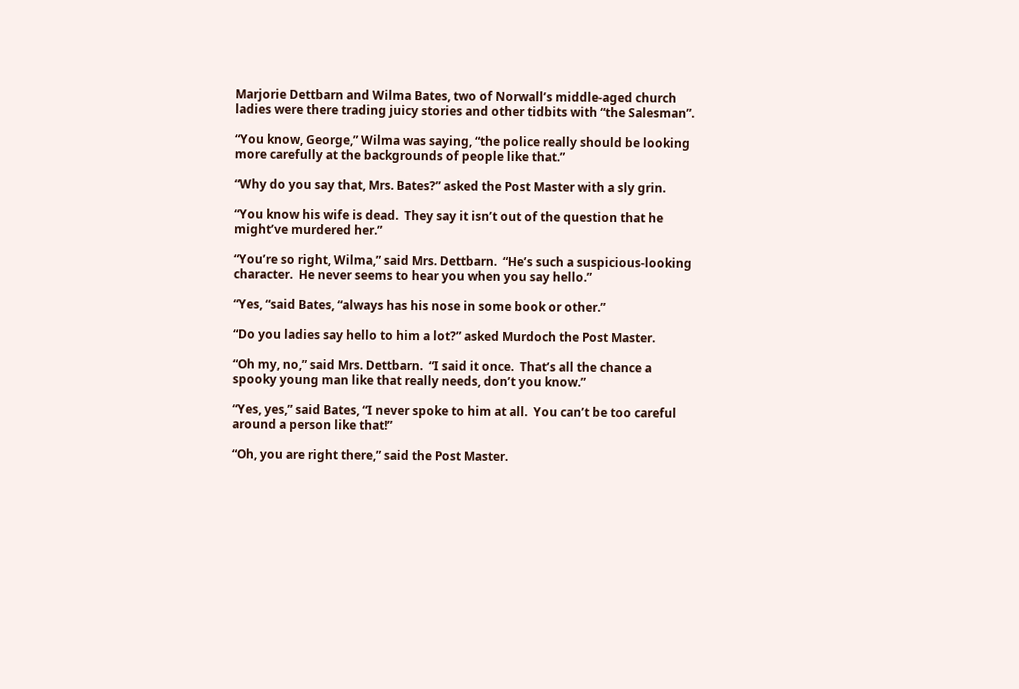Marjorie Dettbarn and Wilma Bates, two of Norwall’s middle-aged church ladies were there trading juicy stories and other tidbits with “the Salesman”.

“You know, George,” Wilma was saying, “the police really should be looking more carefully at the backgrounds of people like that.”

“Why do you say that, Mrs. Bates?” asked the Post Master with a sly grin.

“You know his wife is dead.  They say it isn’t out of the question that he might’ve murdered her.”

“You’re so right, Wilma,” said Mrs. Dettbarn.  “He’s such a suspicious-looking character.  He never seems to hear you when you say hello.”

“Yes, “said Bates, “always has his nose in some book or other.”

“Do you ladies say hello to him a lot?” asked Murdoch the Post Master.

“Oh my, no,” said Mrs. Dettbarn.  “I said it once.  That’s all the chance a spooky young man like that really needs, don’t you know.”

“Yes, yes,” said Bates, “I never spoke to him at all.  You can’t be too careful around a person like that!”

“Oh, you are right there,” said the Post Master.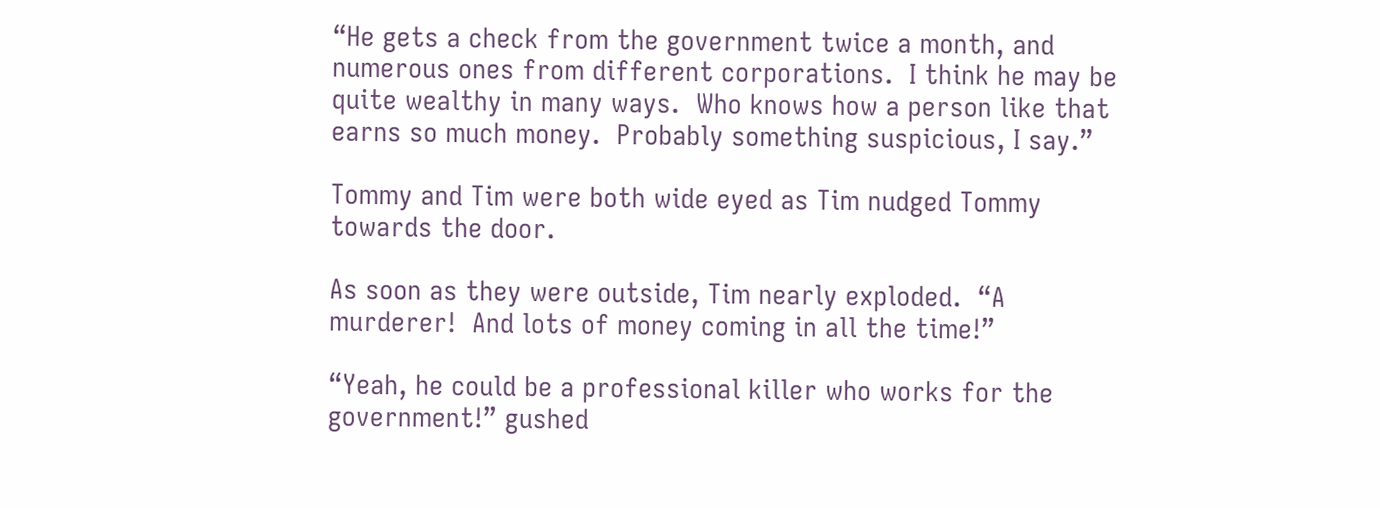“He gets a check from the government twice a month, and numerous ones from different corporations.  I think he may be quite wealthy in many ways.  Who knows how a person like that earns so much money.  Probably something suspicious, I say.”

Tommy and Tim were both wide eyed as Tim nudged Tommy towards the door.

As soon as they were outside, Tim nearly exploded.  “A murderer!  And lots of money coming in all the time!”

“Yeah, he could be a professional killer who works for the government!” gushed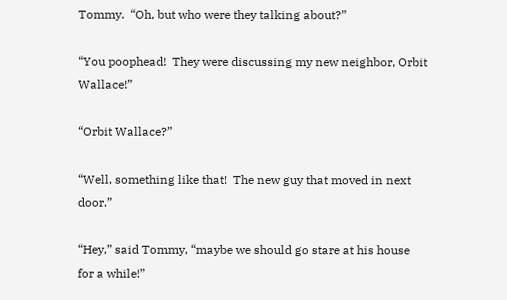Tommy.  “Oh, but who were they talking about?”

“You poophead!  They were discussing my new neighbor, Orbit Wallace!”

“Orbit Wallace?”

“Well, something like that!  The new guy that moved in next door.”

“Hey,” said Tommy, “maybe we should go stare at his house for a while!”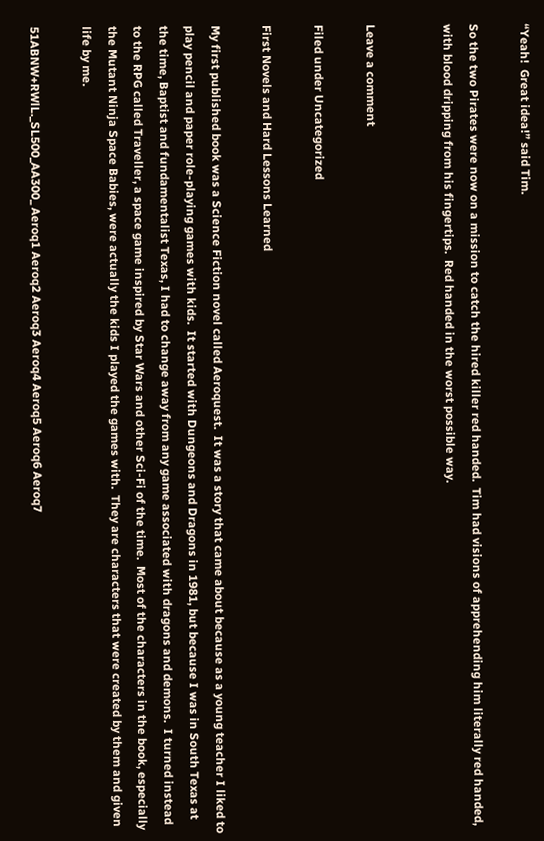“Yeah!  Great idea!” said Tim.

So the two Pirates were now on a mission to catch the hired killer red handed.  Tim had visions of apprehending him literally red handed, with blood dripping from his fingertips.  Red handed in the worst possible way.


Leave a comment

Filed under Uncategorized

First Novels and Hard Lessons Learned

My first published book was a Science Fiction novel called Aeroquest.  It was a story that came about because as a young teacher I liked to play pencil and paper role-playing games with kids.  It started with Dungeons and Dragons in 1981, but because I was in South Texas at the time, Baptist and fundamentalist Texas, I had to change away from any game associated with dragons and demons.  I turned instead to the RPG called Traveller, a space game inspired by Star Wars and other Sci-Fi of the time.  Most of the characters in the book, especially the Mutant Ninja Space Babies, were actually the kids I played the games with.  They are characters that were created by them and given life by me.

51ABNW+RWlL._SL500_AA300_ Aeroq1 Aeroq2 Aeroq3 Aeroq4 Aeroq5 Aeroq6 Aeroq7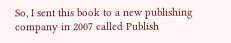So, I sent this book to a new publishing company in 2007 called Publish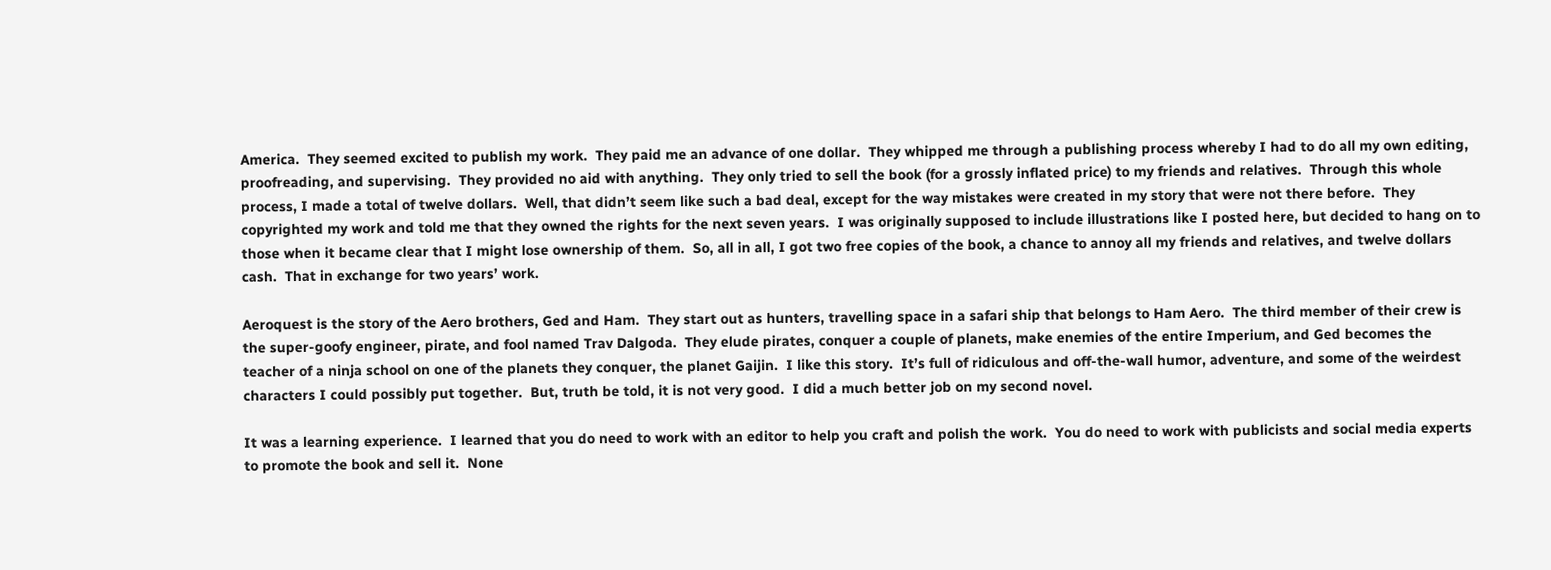America.  They seemed excited to publish my work.  They paid me an advance of one dollar.  They whipped me through a publishing process whereby I had to do all my own editing, proofreading, and supervising.  They provided no aid with anything.  They only tried to sell the book (for a grossly inflated price) to my friends and relatives.  Through this whole process, I made a total of twelve dollars.  Well, that didn’t seem like such a bad deal, except for the way mistakes were created in my story that were not there before.  They copyrighted my work and told me that they owned the rights for the next seven years.  I was originally supposed to include illustrations like I posted here, but decided to hang on to those when it became clear that I might lose ownership of them.  So, all in all, I got two free copies of the book, a chance to annoy all my friends and relatives, and twelve dollars cash.  That in exchange for two years’ work.

Aeroquest is the story of the Aero brothers, Ged and Ham.  They start out as hunters, travelling space in a safari ship that belongs to Ham Aero.  The third member of their crew is the super-goofy engineer, pirate, and fool named Trav Dalgoda.  They elude pirates, conquer a couple of planets, make enemies of the entire Imperium, and Ged becomes the teacher of a ninja school on one of the planets they conquer, the planet Gaijin.  I like this story.  It’s full of ridiculous and off-the-wall humor, adventure, and some of the weirdest characters I could possibly put together.  But, truth be told, it is not very good.  I did a much better job on my second novel.

It was a learning experience.  I learned that you do need to work with an editor to help you craft and polish the work.  You do need to work with publicists and social media experts to promote the book and sell it.  None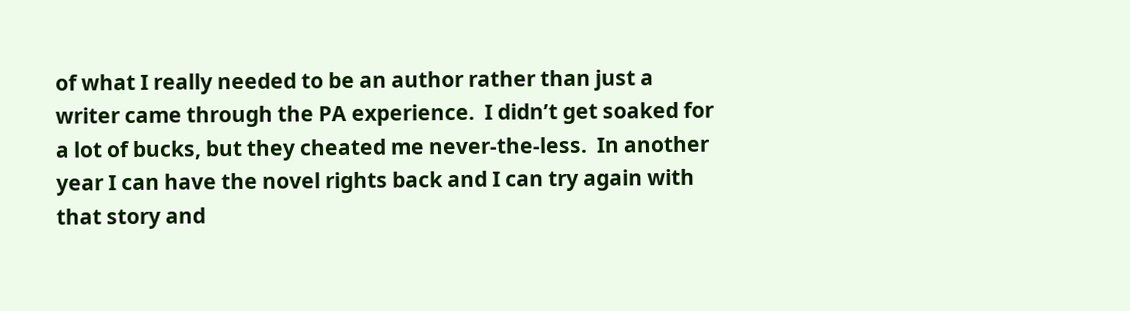of what I really needed to be an author rather than just a writer came through the PA experience.  I didn’t get soaked for a lot of bucks, but they cheated me never-the-less.  In another year I can have the novel rights back and I can try again with that story and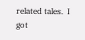related tales.  I got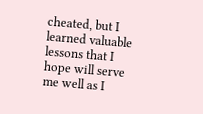cheated, but I learned valuable lessons that I hope will serve me well as I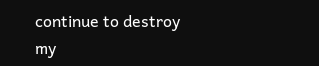continue to destroy my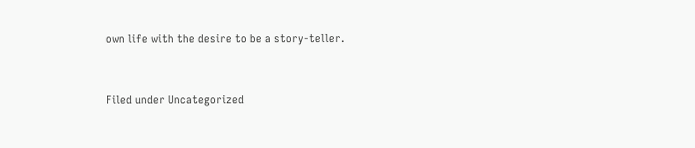own life with the desire to be a story-teller.


Filed under Uncategorized